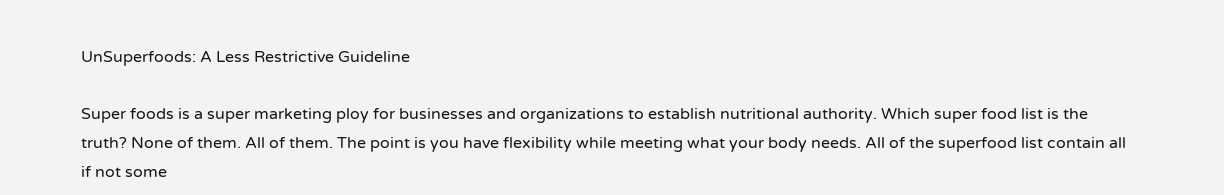UnSuperfoods: A Less Restrictive Guideline

Super foods is a super marketing ploy for businesses and organizations to establish nutritional authority. Which super food list is the truth? None of them. All of them. The point is you have flexibility while meeting what your body needs. All of the superfood list contain all if not some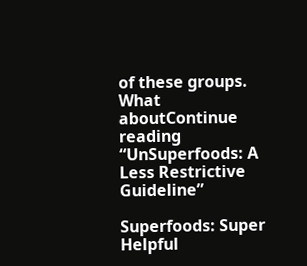of these groups. What aboutContinue reading “UnSuperfoods: A Less Restrictive Guideline”

Superfoods: Super Helpful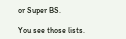or Super BS.

You see those lists.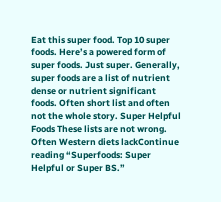Eat this super food. Top 10 super foods. Here’s a powered form of super foods. Just super. Generally, super foods are a list of nutrient dense or nutrient significant foods. Often short list and often not the whole story. Super Helpful Foods These lists are not wrong. Often Western diets lackContinue reading “Superfoods: Super Helpful or Super BS.”